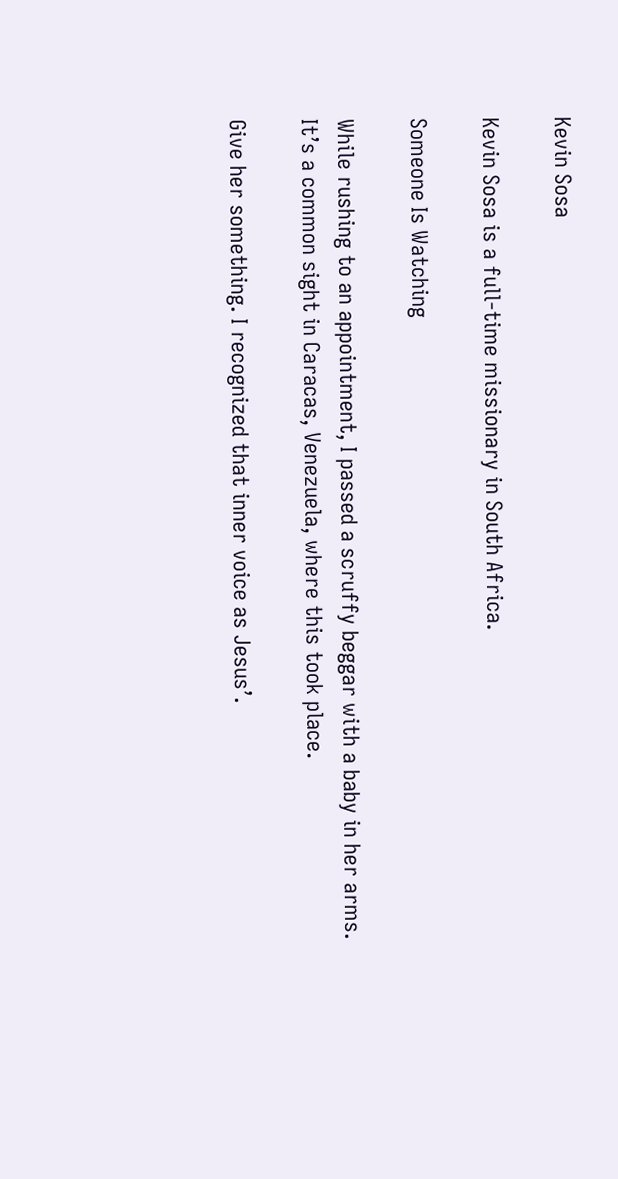Kevin Sosa

Kevin Sosa is a full-time missionary in South Africa.

Someone Is Watching

While rushing to an appointment, I passed a scruffy beggar with a baby in her arms. It’s a common sight in Caracas, Venezuela, where this took place.

Give her something. I recognized that inner voice as Jesus’.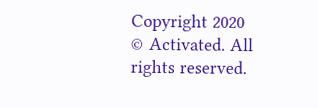Copyright 2020 © Activated. All rights reserved.